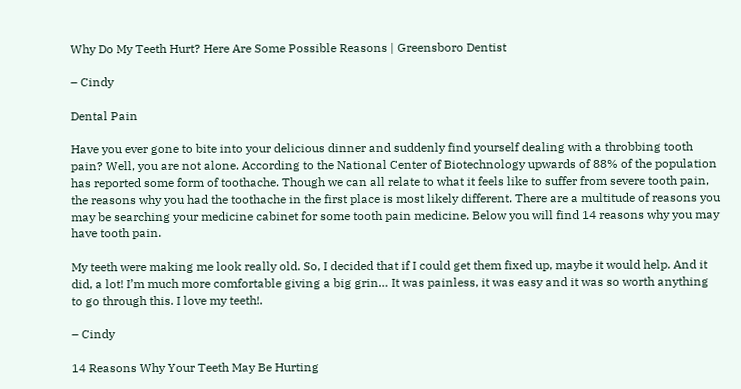Why Do My Teeth Hurt? Here Are Some Possible Reasons | Greensboro Dentist

– Cindy

Dental Pain

Have you ever gone to bite into your delicious dinner and suddenly find yourself dealing with a throbbing tooth pain? Well, you are not alone. According to the National Center of Biotechnology upwards of 88% of the population has reported some form of toothache. Though we can all relate to what it feels like to suffer from severe tooth pain, the reasons why you had the toothache in the first place is most likely different. There are a multitude of reasons you may be searching your medicine cabinet for some tooth pain medicine. Below you will find 14 reasons why you may have tooth pain.

My teeth were making me look really old. So, I decided that if I could get them fixed up, maybe it would help. And it did, a lot! I’m much more comfortable giving a big grin… It was painless, it was easy and it was so worth anything to go through this. I love my teeth!.

– Cindy

14 Reasons Why Your Teeth May Be Hurting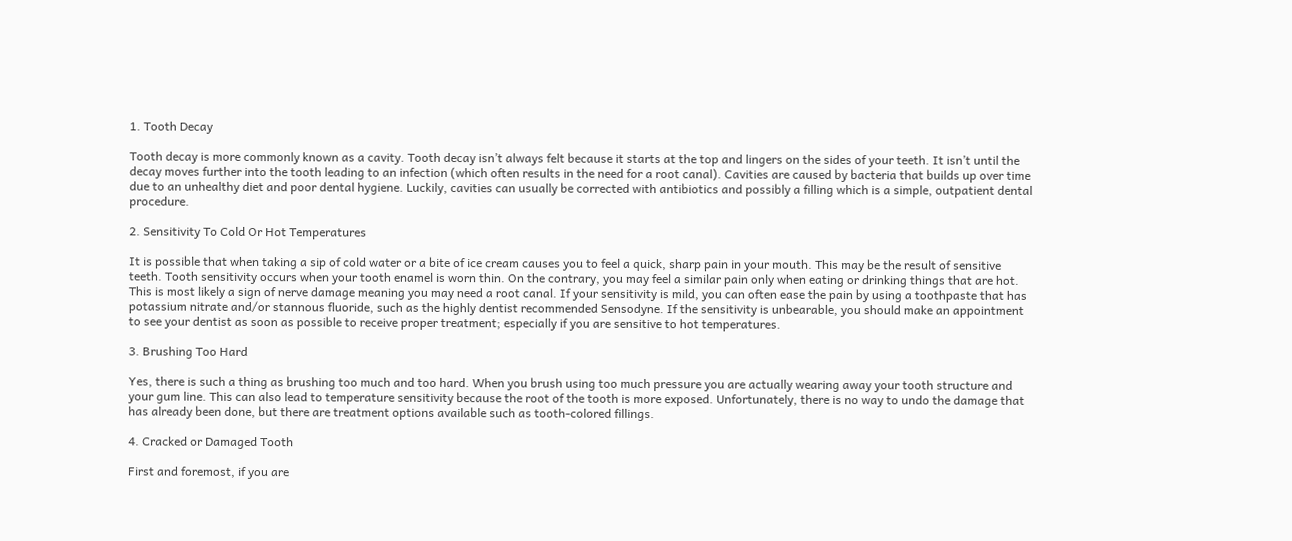1. Tooth Decay

Tooth decay is more commonly known as a cavity. Tooth decay isn’t always felt because it starts at the top and lingers on the sides of your teeth. It isn’t until the decay moves further into the tooth leading to an infection (which often results in the need for a root canal). Cavities are caused by bacteria that builds up over time due to an unhealthy diet and poor dental hygiene. Luckily, cavities can usually be corrected with antibiotics and possibly a filling which is a simple, outpatient dental procedure.

2. Sensitivity To Cold Or Hot Temperatures

It is possible that when taking a sip of cold water or a bite of ice cream causes you to feel a quick, sharp pain in your mouth. This may be the result of sensitive teeth. Tooth sensitivity occurs when your tooth enamel is worn thin. On the contrary, you may feel a similar pain only when eating or drinking things that are hot. This is most likely a sign of nerve damage meaning you may need a root canal. If your sensitivity is mild, you can often ease the pain by using a toothpaste that has potassium nitrate and/or stannous fluoride, such as the highly dentist recommended Sensodyne. If the sensitivity is unbearable, you should make an appointment to see your dentist as soon as possible to receive proper treatment; especially if you are sensitive to hot temperatures.

3. Brushing Too Hard

Yes, there is such a thing as brushing too much and too hard. When you brush using too much pressure you are actually wearing away your tooth structure and your gum line. This can also lead to temperature sensitivity because the root of the tooth is more exposed. Unfortunately, there is no way to undo the damage that has already been done, but there are treatment options available such as tooth-colored fillings.

4. Cracked or Damaged Tooth

First and foremost, if you are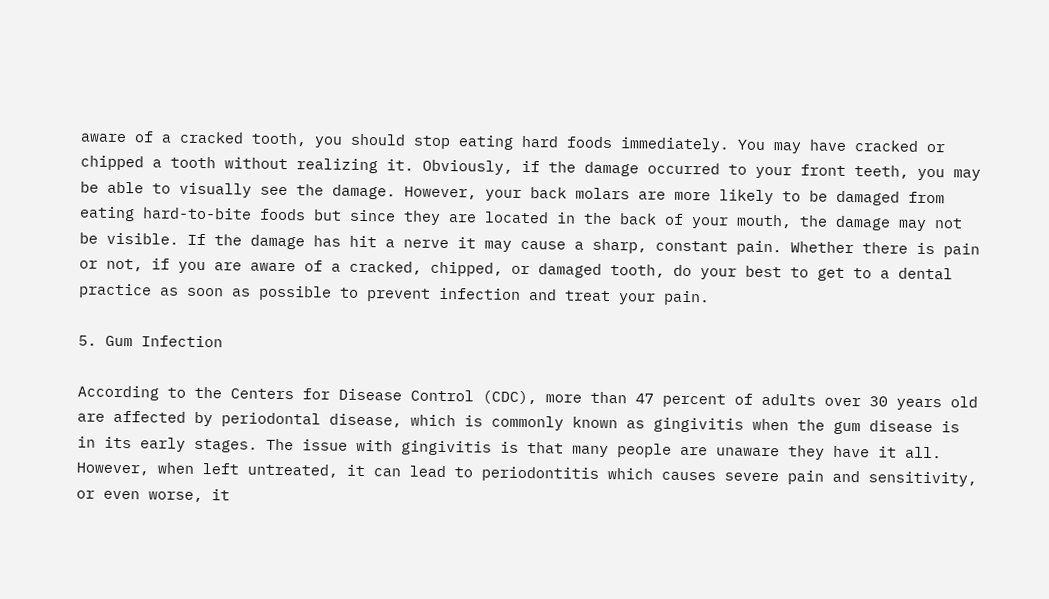aware of a cracked tooth, you should stop eating hard foods immediately. You may have cracked or chipped a tooth without realizing it. Obviously, if the damage occurred to your front teeth, you may be able to visually see the damage. However, your back molars are more likely to be damaged from eating hard-to-bite foods but since they are located in the back of your mouth, the damage may not be visible. If the damage has hit a nerve it may cause a sharp, constant pain. Whether there is pain or not, if you are aware of a cracked, chipped, or damaged tooth, do your best to get to a dental practice as soon as possible to prevent infection and treat your pain.

5. Gum Infection

According to the Centers for Disease Control (CDC), more than 47 percent of adults over 30 years old are affected by periodontal disease, which is commonly known as gingivitis when the gum disease is in its early stages. The issue with gingivitis is that many people are unaware they have it all. However, when left untreated, it can lead to periodontitis which causes severe pain and sensitivity, or even worse, it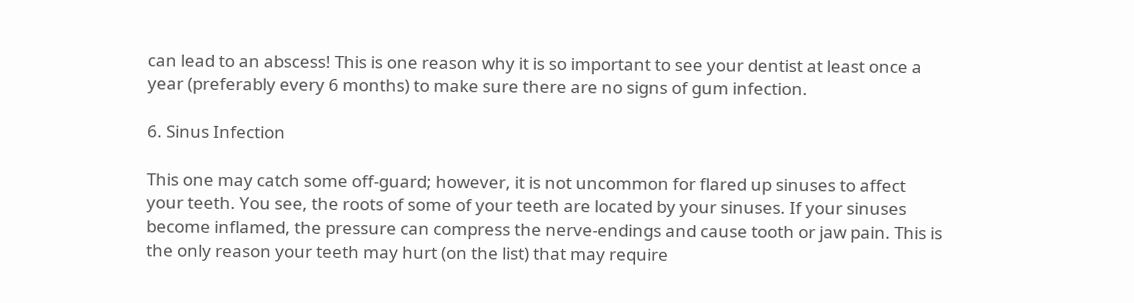can lead to an abscess! This is one reason why it is so important to see your dentist at least once a year (preferably every 6 months) to make sure there are no signs of gum infection.

6. Sinus Infection

This one may catch some off-guard; however, it is not uncommon for flared up sinuses to affect your teeth. You see, the roots of some of your teeth are located by your sinuses. If your sinuses become inflamed, the pressure can compress the nerve-endings and cause tooth or jaw pain. This is the only reason your teeth may hurt (on the list) that may require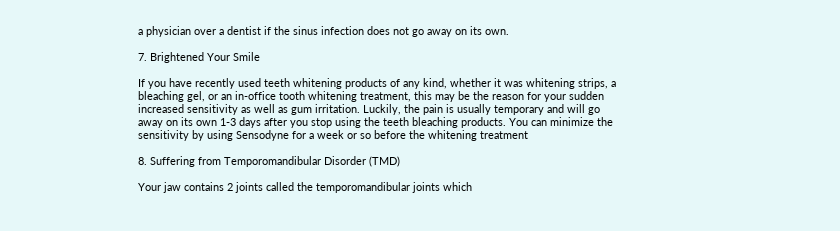a physician over a dentist if the sinus infection does not go away on its own.

7. Brightened Your Smile

If you have recently used teeth whitening products of any kind, whether it was whitening strips, a bleaching gel, or an in-office tooth whitening treatment, this may be the reason for your sudden increased sensitivity as well as gum irritation. Luckily, the pain is usually temporary and will go away on its own 1-3 days after you stop using the teeth bleaching products. You can minimize the sensitivity by using Sensodyne for a week or so before the whitening treatment

8. Suffering from Temporomandibular Disorder (TMD)

Your jaw contains 2 joints called the temporomandibular joints which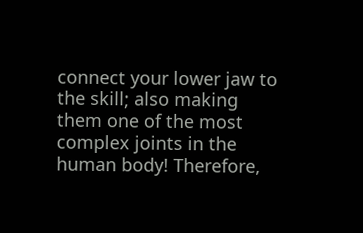connect your lower jaw to the skill; also making them one of the most complex joints in the human body! Therefore,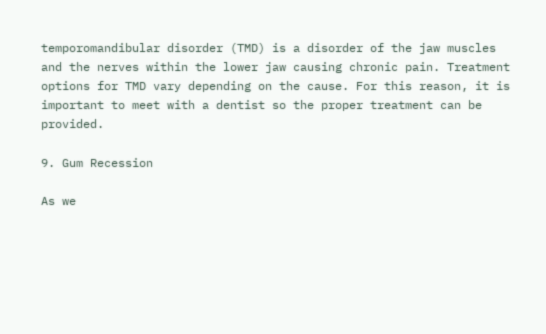temporomandibular disorder (TMD) is a disorder of the jaw muscles and the nerves within the lower jaw causing chronic pain. Treatment options for TMD vary depending on the cause. For this reason, it is important to meet with a dentist so the proper treatment can be provided.

9. Gum Recession

As we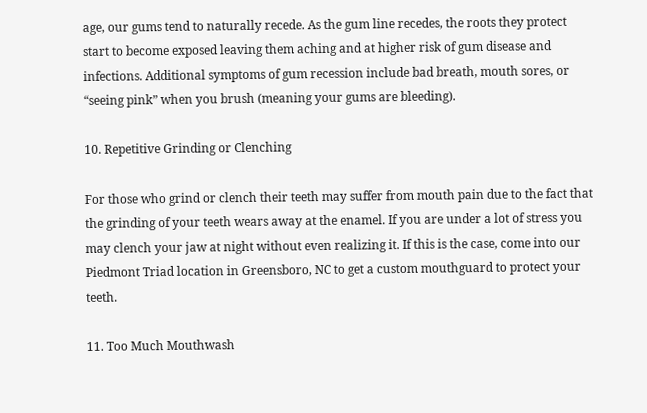age, our gums tend to naturally recede. As the gum line recedes, the roots they protect start to become exposed leaving them aching and at higher risk of gum disease and infections. Additional symptoms of gum recession include bad breath, mouth sores, or “seeing pink” when you brush (meaning your gums are bleeding).

10. Repetitive Grinding or Clenching

For those who grind or clench their teeth may suffer from mouth pain due to the fact that the grinding of your teeth wears away at the enamel. If you are under a lot of stress you may clench your jaw at night without even realizing it. If this is the case, come into our Piedmont Triad location in Greensboro, NC to get a custom mouthguard to protect your teeth.

11. Too Much Mouthwash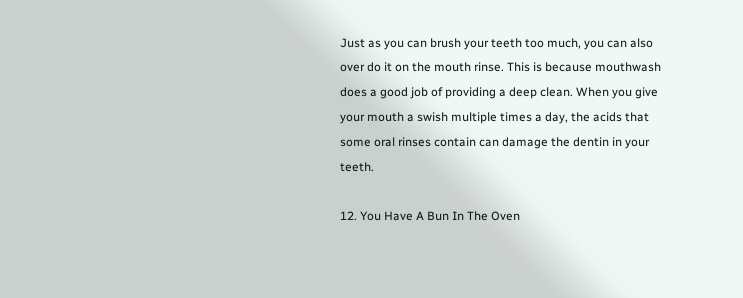Just as you can brush your teeth too much, you can also over do it on the mouth rinse. This is because mouthwash does a good job of providing a deep clean. When you give your mouth a swish multiple times a day, the acids that some oral rinses contain can damage the dentin in your teeth.

12. You Have A Bun In The Oven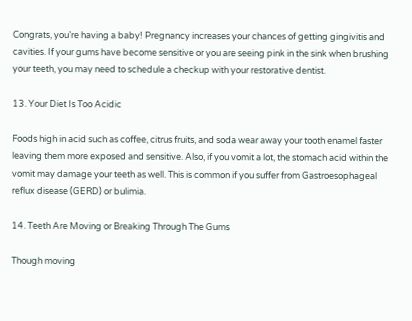Congrats, you’re having a baby! Pregnancy increases your chances of getting gingivitis and cavities. If your gums have become sensitive or you are seeing pink in the sink when brushing your teeth, you may need to schedule a checkup with your restorative dentist.

13. Your Diet Is Too Acidic

Foods high in acid such as coffee, citrus fruits, and soda wear away your tooth enamel faster leaving them more exposed and sensitive. Also, if you vomit a lot, the stomach acid within the vomit may damage your teeth as well. This is common if you suffer from Gastroesophageal reflux disease (GERD) or bulimia.

14. Teeth Are Moving or Breaking Through The Gums

Though moving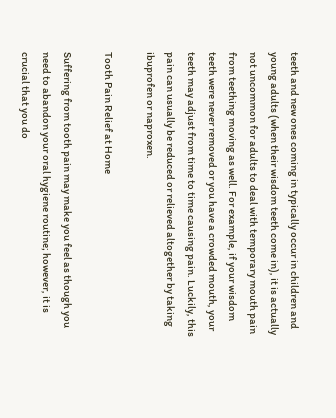teeth and new ones coming in typically occur in children and young adults (when their wisdom teeth come in), it is actually not uncommon for adults to deal with temporary mouth pain from teething moving as well. For example, if your wisdom teeth were never removed or you have a crowded mouth, your teeth may adjust from time to time causing pain. Luckily, this pain can usually be reduced or relieved altogether by taking ibuprofen or naproxen.

Tooth Pain Relief at Home

Suffering from tooth pain may make you feel as though you need to abandon your oral hygiene routine; however, it is crucial that you do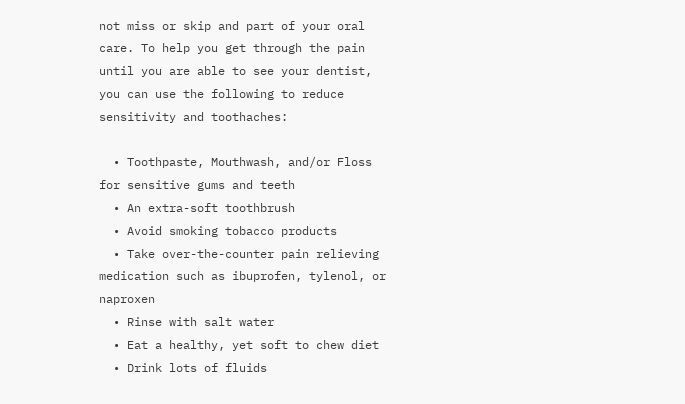not miss or skip and part of your oral care. To help you get through the pain until you are able to see your dentist, you can use the following to reduce sensitivity and toothaches:

  • Toothpaste, Mouthwash, and/or Floss for sensitive gums and teeth
  • An extra-soft toothbrush
  • Avoid smoking tobacco products
  • Take over-the-counter pain relieving medication such as ibuprofen, tylenol, or naproxen
  • Rinse with salt water
  • Eat a healthy, yet soft to chew diet
  • Drink lots of fluids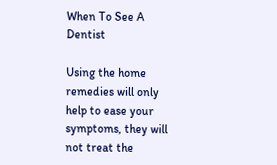When To See A Dentist

Using the home remedies will only help to ease your symptoms, they will not treat the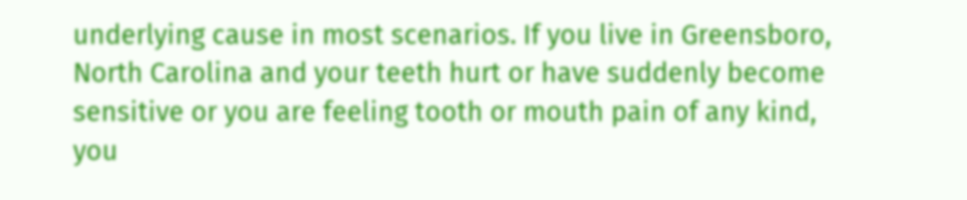underlying cause in most scenarios. If you live in Greensboro, North Carolina and your teeth hurt or have suddenly become sensitive or you are feeling tooth or mouth pain of any kind, you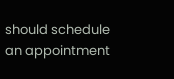should schedule an appointment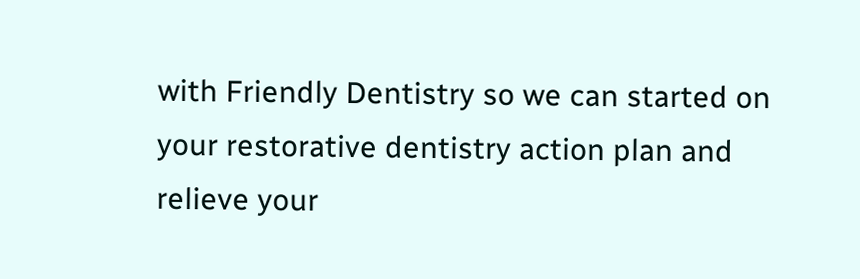with Friendly Dentistry so we can started on your restorative dentistry action plan and relieve your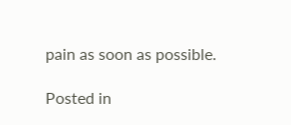pain as soon as possible.

Posted in